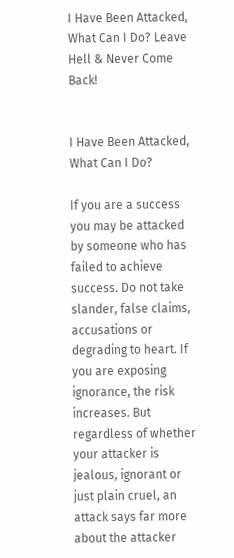I Have Been Attacked, What Can I Do? Leave Hell & Never Come Back!


I Have Been Attacked, What Can I Do?

If you are a success you may be attacked by someone who has failed to achieve success. Do not take slander, false claims, accusations or degrading to heart. If you are exposing ignorance, the risk increases. But regardless of whether your attacker is jealous, ignorant or just plain cruel, an attack says far more about the attacker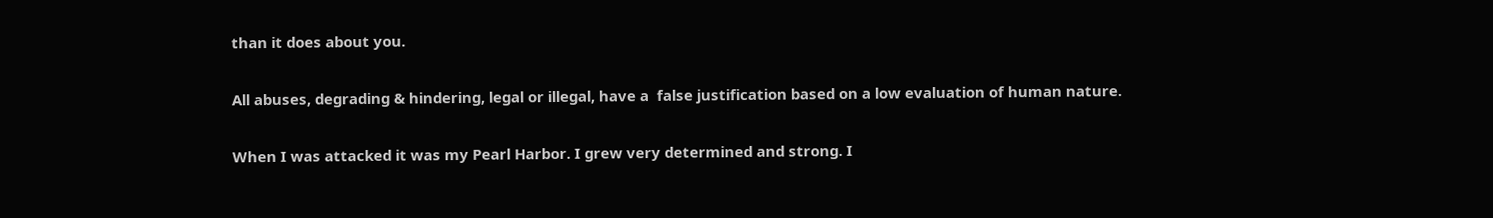than it does about you.

All abuses, degrading & hindering, legal or illegal, have a  false justification based on a low evaluation of human nature.

When I was attacked it was my Pearl Harbor. I grew very determined and strong. I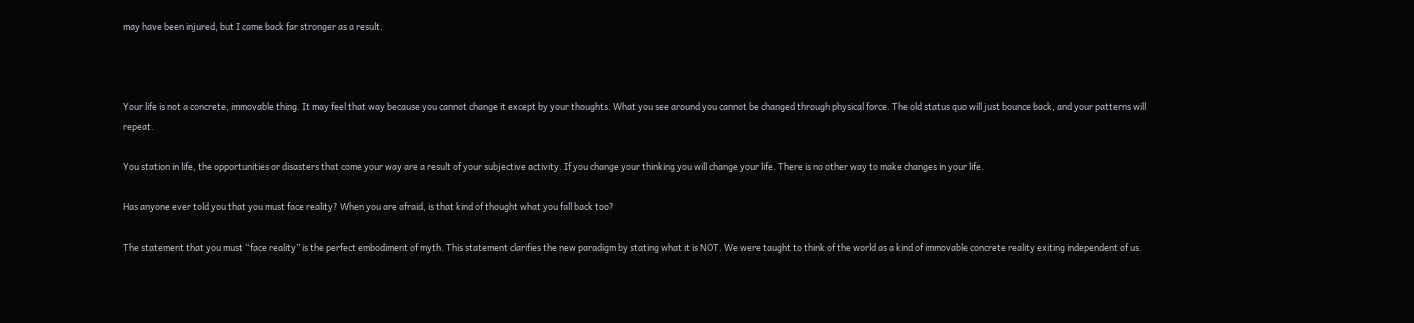may have been injured, but I came back far stronger as a result.



Your life is not a concrete, immovable thing. It may feel that way because you cannot change it except by your thoughts. What you see around you cannot be changed through physical force. The old status quo will just bounce back, and your patterns will repeat.

You station in life, the opportunities or disasters that come your way are a result of your subjective activity. If you change your thinking you will change your life. There is no other way to make changes in your life.

Has anyone ever told you that you must face reality? When you are afraid, is that kind of thought what you fall back too?

The statement that you must “face reality” is the perfect embodiment of myth. This statement clarifies the new paradigm by stating what it is NOT. We were taught to think of the world as a kind of immovable concrete reality exiting independent of us.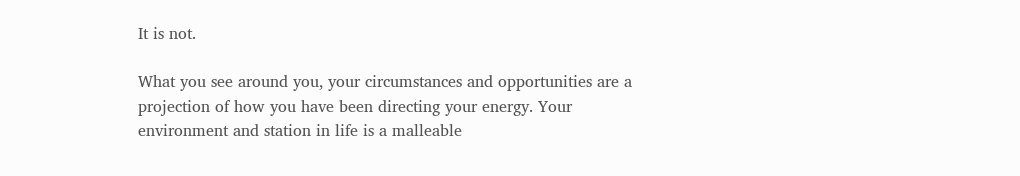It is not.

What you see around you, your circumstances and opportunities are a projection of how you have been directing your energy. Your environment and station in life is a malleable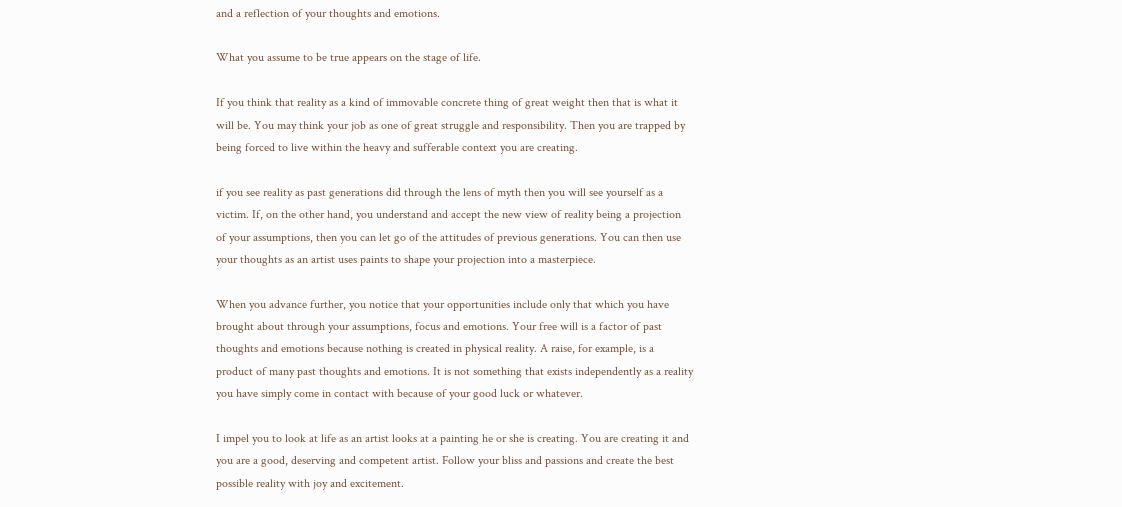and a reflection of your thoughts and emotions.

What you assume to be true appears on the stage of life.

If you think that reality as a kind of immovable concrete thing of great weight then that is what it will be. You may think your job as one of great struggle and responsibility. Then you are trapped by being forced to live within the heavy and sufferable context you are creating.

if you see reality as past generations did through the lens of myth then you will see yourself as a victim. If, on the other hand, you understand and accept the new view of reality being a projection of your assumptions, then you can let go of the attitudes of previous generations. You can then use your thoughts as an artist uses paints to shape your projection into a masterpiece.

When you advance further, you notice that your opportunities include only that which you have brought about through your assumptions, focus and emotions. Your free will is a factor of past thoughts and emotions because nothing is created in physical reality. A raise, for example, is a product of many past thoughts and emotions. It is not something that exists independently as a reality you have simply come in contact with because of your good luck or whatever.

I impel you to look at life as an artist looks at a painting he or she is creating. You are creating it and you are a good, deserving and competent artist. Follow your bliss and passions and create the best possible reality with joy and excitement.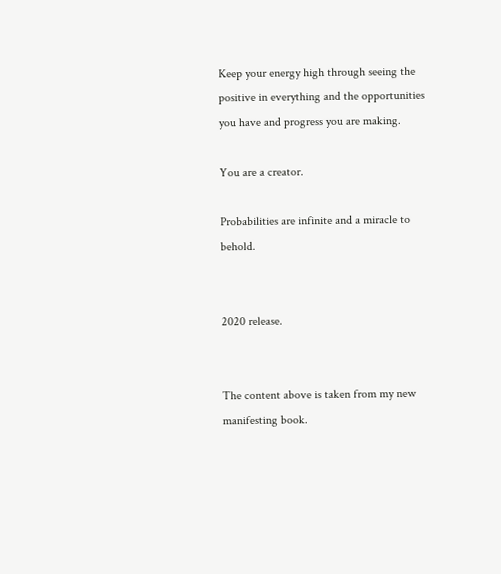Keep your energy high through seeing the positive in everything and the opportunities you have and progress you are making.

You are a creator.

Probabilities are infinite and a miracle to behold.


2020 release.


The content above is taken from my new manifesting book.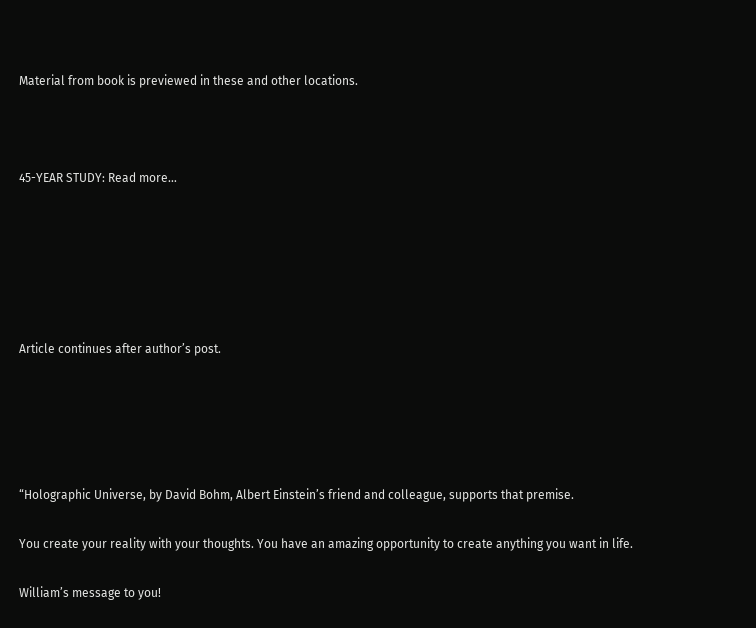Material from book is previewed in these and other locations.



45-YEAR STUDY: Read more…






Article continues after author’s post.





“Holographic Universe, by David Bohm, Albert Einstein’s friend and colleague, supports that premise.

You create your reality with your thoughts. You have an amazing opportunity to create anything you want in life.

William’s message to you!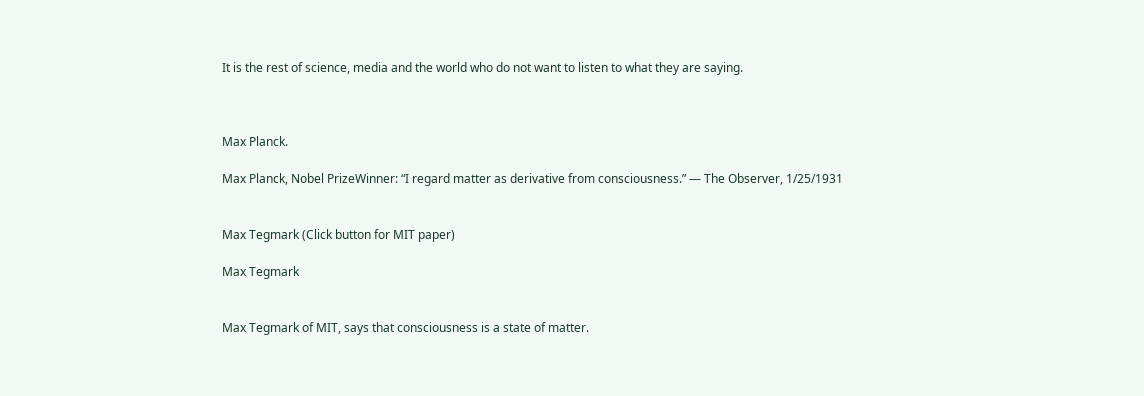It is the rest of science, media and the world who do not want to listen to what they are saying.



Max Planck.

Max Planck, Nobel PrizeWinner: “I regard matter as derivative from consciousness.” — The Observer, 1/25/1931


Max Tegmark (Click button for MIT paper)

Max Tegmark


Max Tegmark of MIT, says that consciousness is a state of matter.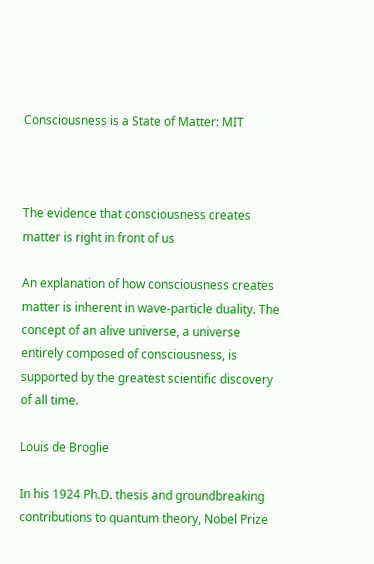Consciousness is a State of Matter: MIT



The evidence that consciousness creates matter is right in front of us

An explanation of how consciousness creates matter is inherent in wave-particle duality. The concept of an alive universe, a universe entirely composed of consciousness, is supported by the greatest scientific discovery of all time.

Louis de Broglie

In his 1924 Ph.D. thesis and groundbreaking contributions to quantum theory, Nobel Prize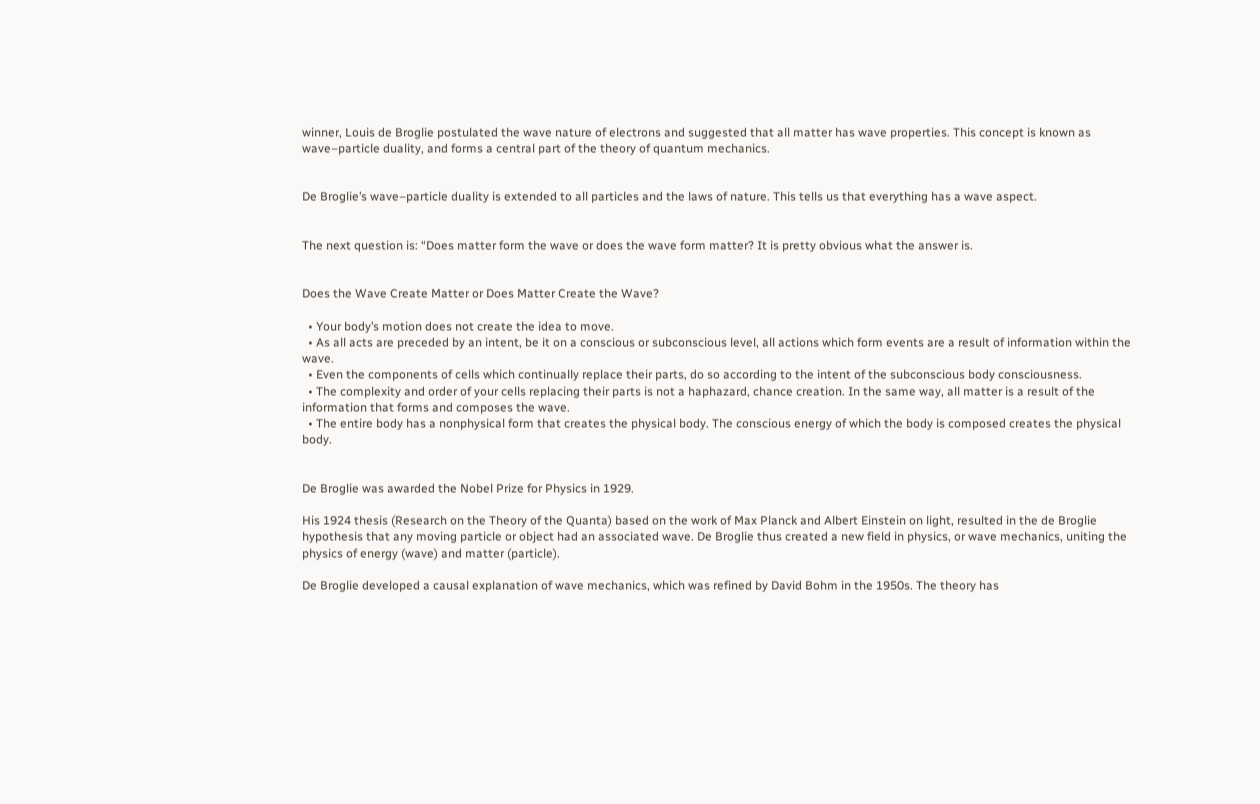winner, Louis de Broglie postulated the wave nature of electrons and suggested that all matter has wave properties. This concept is known as wave–particle duality, and forms a central part of the theory of quantum mechanics.


De Broglie’s wave–particle duality is extended to all particles and the laws of nature. This tells us that everything has a wave aspect.


The next question is: “Does matter form the wave or does the wave form matter? It is pretty obvious what the answer is.


Does the Wave Create Matter or Does Matter Create the Wave?

  • Your body’s motion does not create the idea to move.
  • As all acts are preceded by an intent, be it on a conscious or subconscious level, all actions which form events are a result of information within the wave.
  • Even the components of cells which continually replace their parts, do so according to the intent of the subconscious body consciousness.
  • The complexity and order of your cells replacing their parts is not a haphazard, chance creation. In the same way, all matter is a result of the information that forms and composes the wave.
  • The entire body has a nonphysical form that creates the physical body. The conscious energy of which the body is composed creates the physical body.


De Broglie was awarded the Nobel Prize for Physics in 1929.

His 1924 thesis (Research on the Theory of the Quanta) based on the work of Max Planck and Albert Einstein on light, resulted in the de Broglie hypothesis that any moving particle or object had an associated wave. De Broglie thus created a new field in physics, or wave mechanics, uniting the physics of energy (wave) and matter (particle).

De Broglie developed a causal explanation of wave mechanics, which was refined by David Bohm in the 1950s. The theory has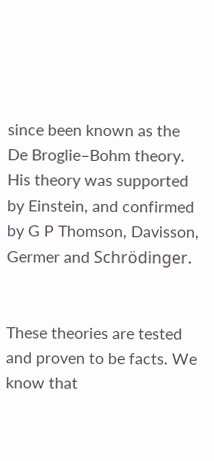since been known as the De Broglie–Bohm theory. His theory was supported by Einstein, and confirmed by G P Thomson, Davisson, Germer and Schrödinger.


These theories are tested and proven to be facts. We know that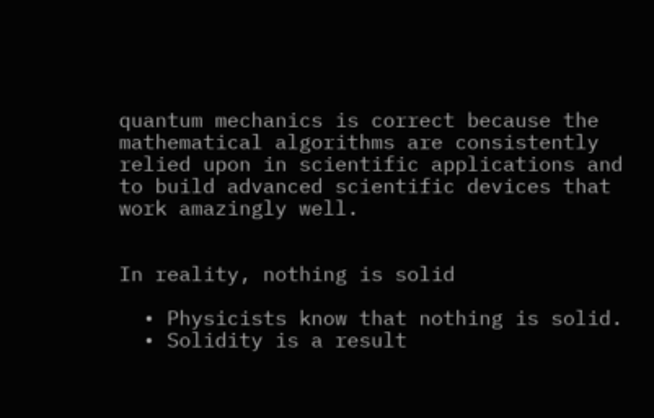quantum mechanics is correct because the mathematical algorithms are consistently relied upon in scientific applications and to build advanced scientific devices that work amazingly well.


In reality, nothing is solid

  • Physicists know that nothing is solid.
  • Solidity is a result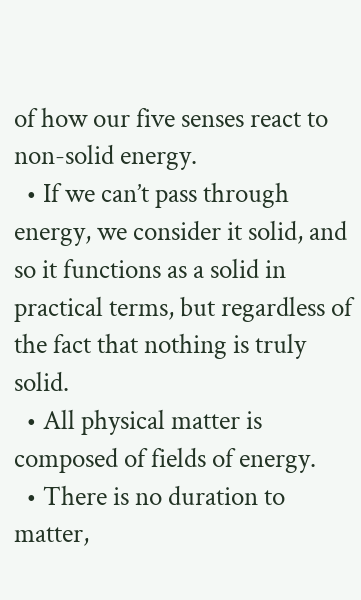of how our five senses react to non-solid energy.
  • If we can’t pass through energy, we consider it solid, and so it functions as a solid in practical terms, but regardless of the fact that nothing is truly solid.
  • All physical matter is composed of fields of energy.
  • There is no duration to matter,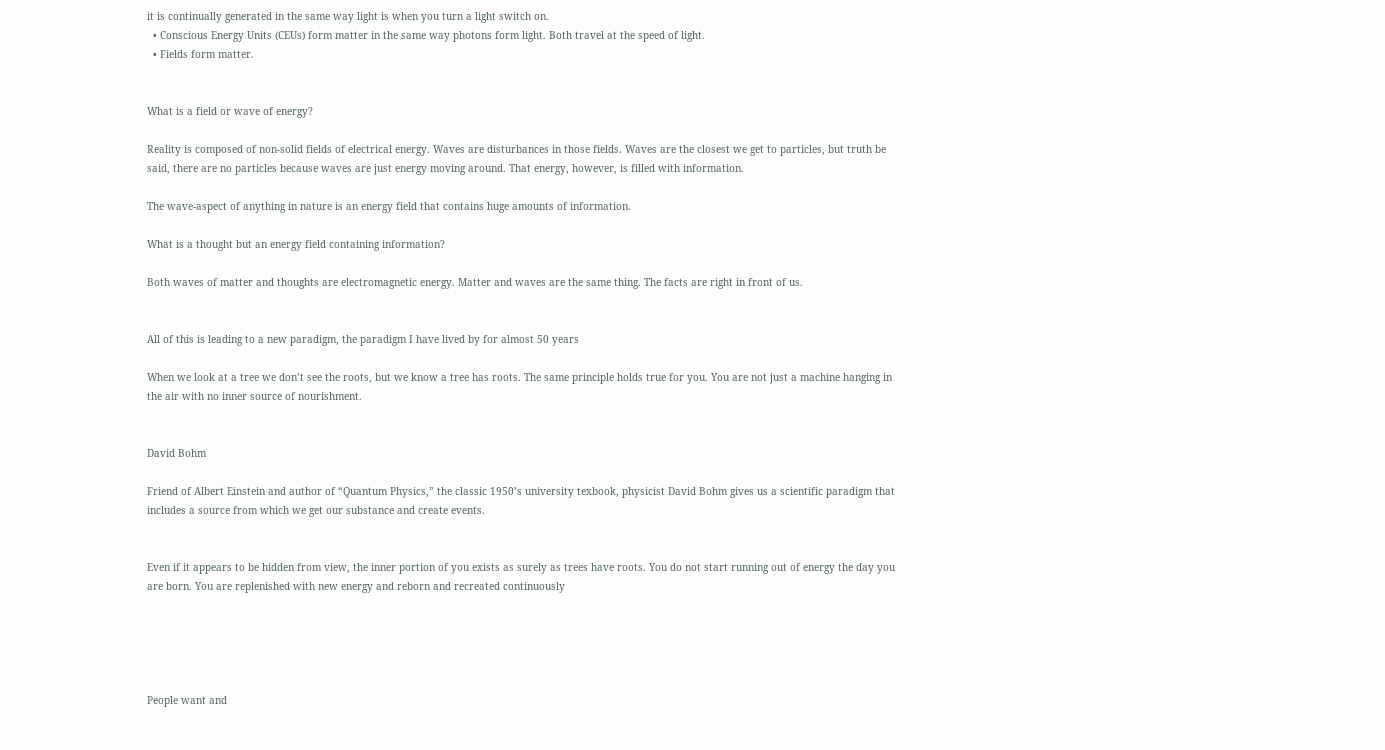it is continually generated in the same way light is when you turn a light switch on.
  • Conscious Energy Units (CEUs) form matter in the same way photons form light. Both travel at the speed of light.
  • Fields form matter.


What is a field or wave of energy?

Reality is composed of non-solid fields of electrical energy. Waves are disturbances in those fields. Waves are the closest we get to particles, but truth be said, there are no particles because waves are just energy moving around. That energy, however, is filled with information.

The wave-aspect of anything in nature is an energy field that contains huge amounts of information.

What is a thought but an energy field containing information?

Both waves of matter and thoughts are electromagnetic energy. Matter and waves are the same thing. The facts are right in front of us.


All of this is leading to a new paradigm, the paradigm I have lived by for almost 50 years

When we look at a tree we don’t see the roots, but we know a tree has roots. The same principle holds true for you. You are not just a machine hanging in the air with no inner source of nourishment.


David Bohm

Friend of Albert Einstein and author of “Quantum Physics,” the classic 1950’s university texbook, physicist David Bohm gives us a scientific paradigm that includes a source from which we get our substance and create events.


Even if it appears to be hidden from view, the inner portion of you exists as surely as trees have roots. You do not start running out of energy the day you are born. You are replenished with new energy and reborn and recreated continuously





People want and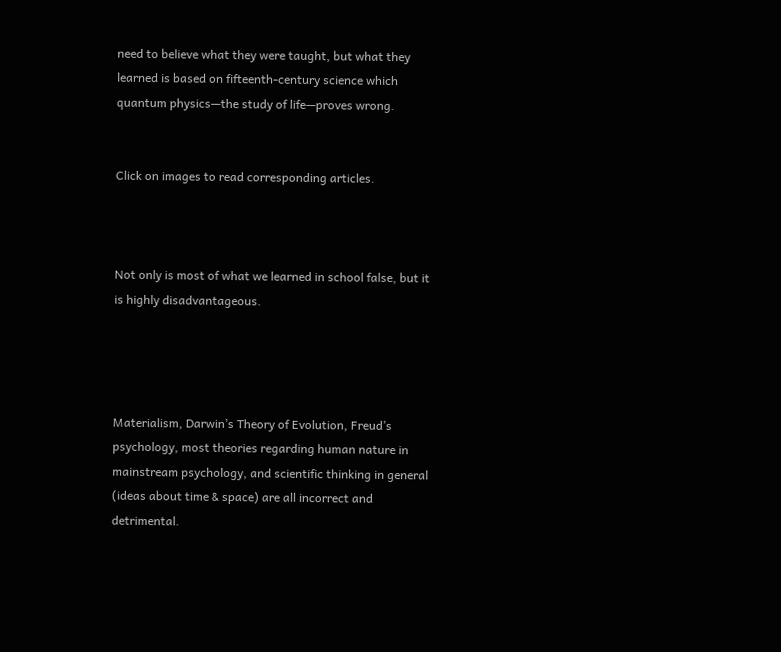need to believe what they were taught, but what they learned is based on fifteenth-century science which quantum physics—the study of life—proves wrong.


Click on images to read corresponding articles.



Not only is most of what we learned in school false, but it is highly disadvantageous.




Materialism, Darwin’s Theory of Evolution, Freud’s psychology, most theories regarding human nature in mainstream psychology, and scientific thinking in general (ideas about time & space) are all incorrect and detrimental.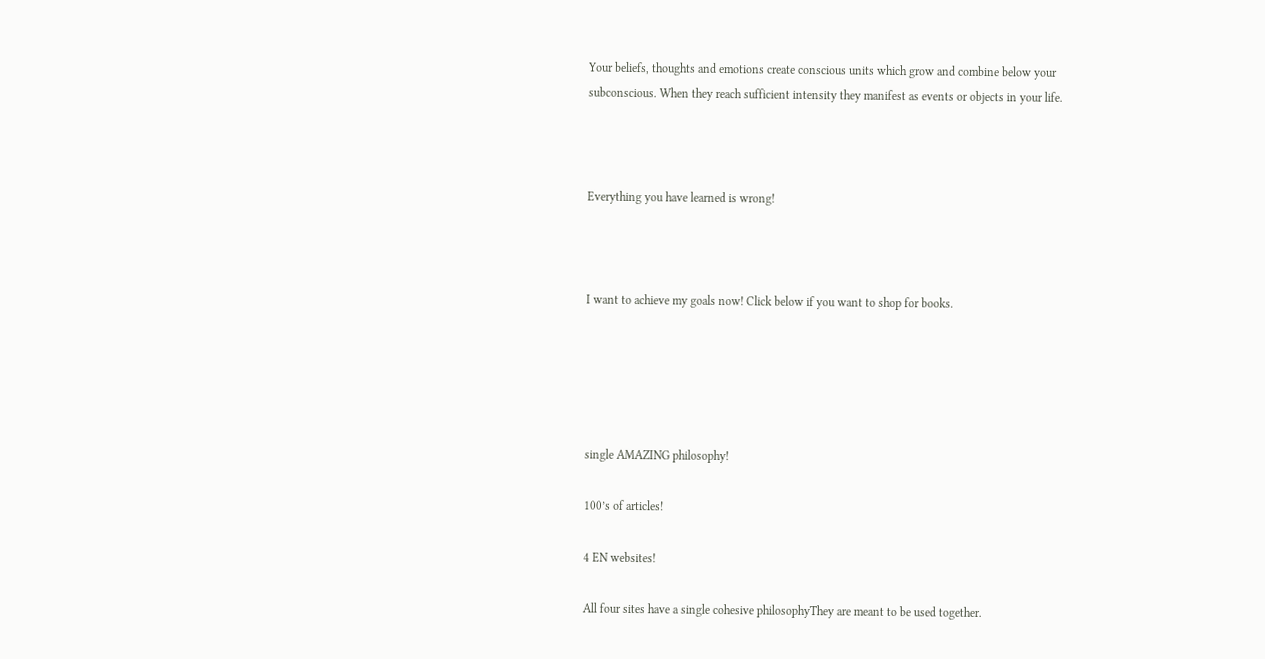Your beliefs, thoughts and emotions create conscious units which grow and combine below your subconscious. When they reach sufficient intensity they manifest as events or objects in your life.



Everything you have learned is wrong!



I want to achieve my goals now! Click below if you want to shop for books.





single AMAZING philosophy!

100’s of articles!

4 EN websites!

All four sites have a single cohesive philosophyThey are meant to be used together.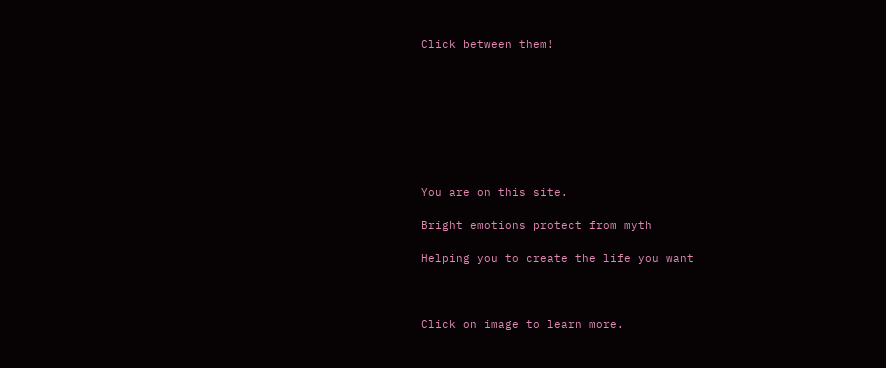Click between them!








You are on this site.

Bright emotions protect from myth

Helping you to create the life you want



Click on image to learn more.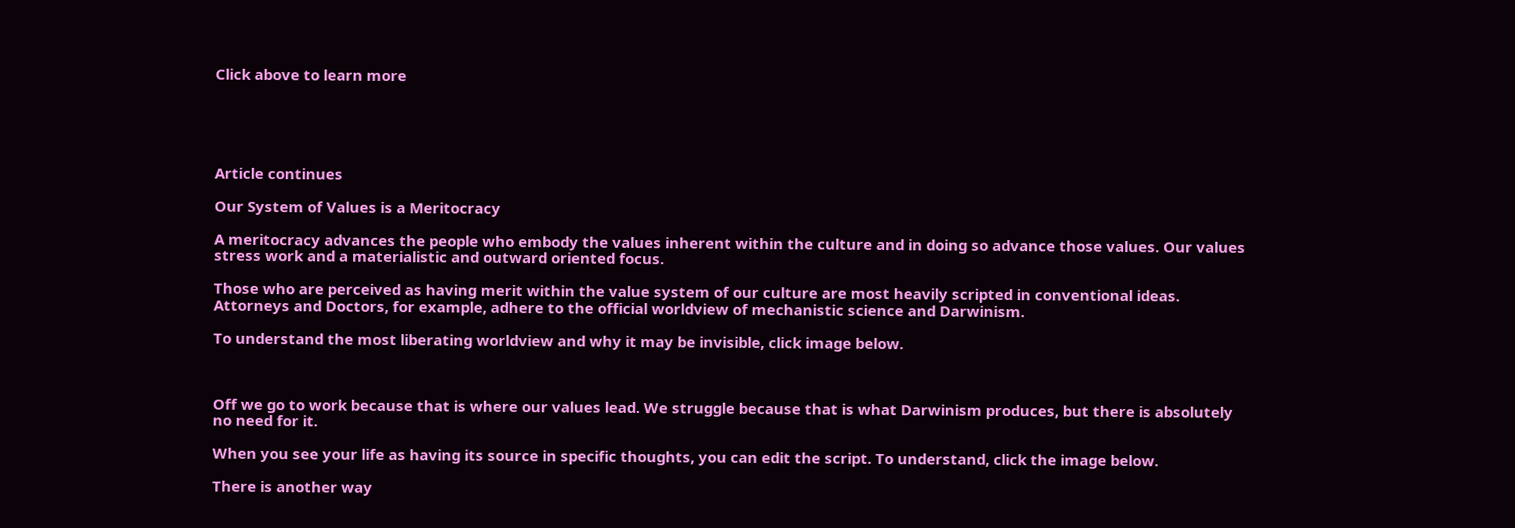Click above to learn more





Article continues

Our System of Values is a Meritocracy

A meritocracy advances the people who embody the values inherent within the culture and in doing so advance those values. Our values stress work and a materialistic and outward oriented focus.

Those who are perceived as having merit within the value system of our culture are most heavily scripted in conventional ideas. Attorneys and Doctors, for example, adhere to the official worldview of mechanistic science and Darwinism.

To understand the most liberating worldview and why it may be invisible, click image below.



Off we go to work because that is where our values lead. We struggle because that is what Darwinism produces, but there is absolutely no need for it.

When you see your life as having its source in specific thoughts, you can edit the script. To understand, click the image below.

There is another way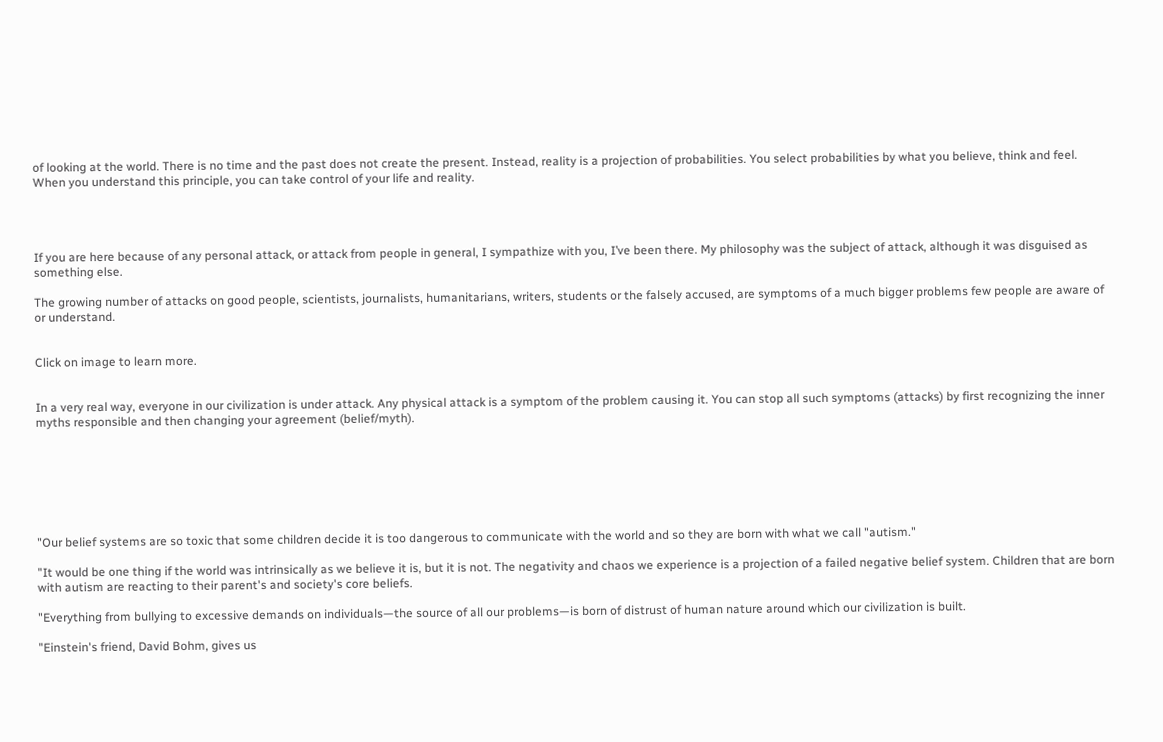of looking at the world. There is no time and the past does not create the present. Instead, reality is a projection of probabilities. You select probabilities by what you believe, think and feel. When you understand this principle, you can take control of your life and reality.




If you are here because of any personal attack, or attack from people in general, I sympathize with you, I’ve been there. My philosophy was the subject of attack, although it was disguised as something else.

The growing number of attacks on good people, scientists, journalists, humanitarians, writers, students or the falsely accused, are symptoms of a much bigger problems few people are aware of or understand.


Click on image to learn more.


In a very real way, everyone in our civilization is under attack. Any physical attack is a symptom of the problem causing it. You can stop all such symptoms (attacks) by first recognizing the inner myths responsible and then changing your agreement (belief/myth).







"Our belief systems are so toxic that some children decide it is too dangerous to communicate with the world and so they are born with what we call "autism."

"It would be one thing if the world was intrinsically as we believe it is, but it is not. The negativity and chaos we experience is a projection of a failed negative belief system. Children that are born with autism are reacting to their parent's and society's core beliefs.

"Everything from bullying to excessive demands on individuals—the source of all our problems—is born of distrust of human nature around which our civilization is built.

"Einstein's friend, David Bohm, gives us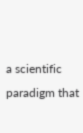a scientific paradigm that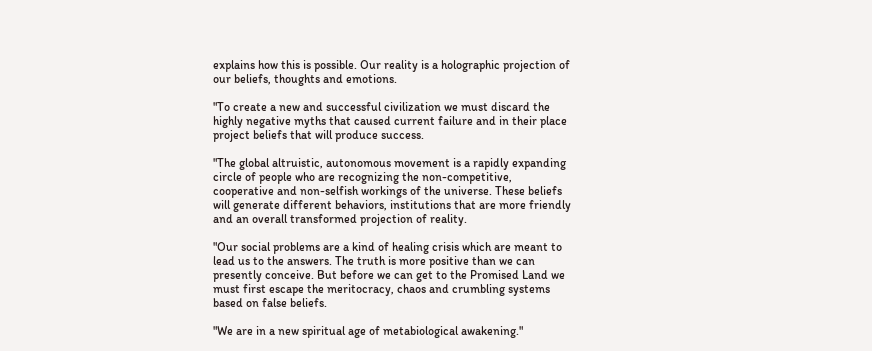explains how this is possible. Our reality is a holographic projection of our beliefs, thoughts and emotions.

"To create a new and successful civilization we must discard the highly negative myths that caused current failure and in their place project beliefs that will produce success.

"The global altruistic, autonomous movement is a rapidly expanding circle of people who are recognizing the non-competitive, cooperative and non-selfish workings of the universe. These beliefs will generate different behaviors, institutions that are more friendly and an overall transformed projection of reality.

"Our social problems are a kind of healing crisis which are meant to lead us to the answers. The truth is more positive than we can presently conceive. But before we can get to the Promised Land we must first escape the meritocracy, chaos and crumbling systems based on false beliefs.

"We are in a new spiritual age of metabiological awakening."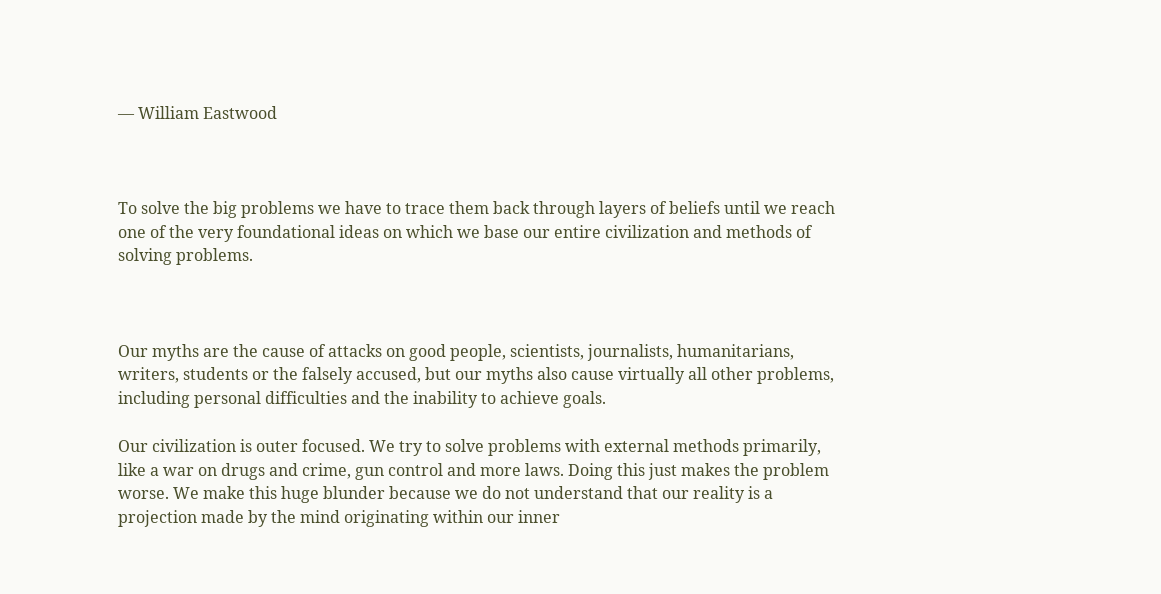— William Eastwood



To solve the big problems we have to trace them back through layers of beliefs until we reach one of the very foundational ideas on which we base our entire civilization and methods of solving problems.



Our myths are the cause of attacks on good people, scientists, journalists, humanitarians, writers, students or the falsely accused, but our myths also cause virtually all other problems, including personal difficulties and the inability to achieve goals.

Our civilization is outer focused. We try to solve problems with external methods primarily, like a war on drugs and crime, gun control and more laws. Doing this just makes the problem worse. We make this huge blunder because we do not understand that our reality is a projection made by the mind originating within our inner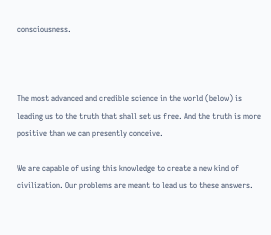consciousness.



The most advanced and credible science in the world (below) is leading us to the truth that shall set us free. And the truth is more positive than we can presently conceive.

We are capable of using this knowledge to create a new kind of civilization. Our problems are meant to lead us to these answers.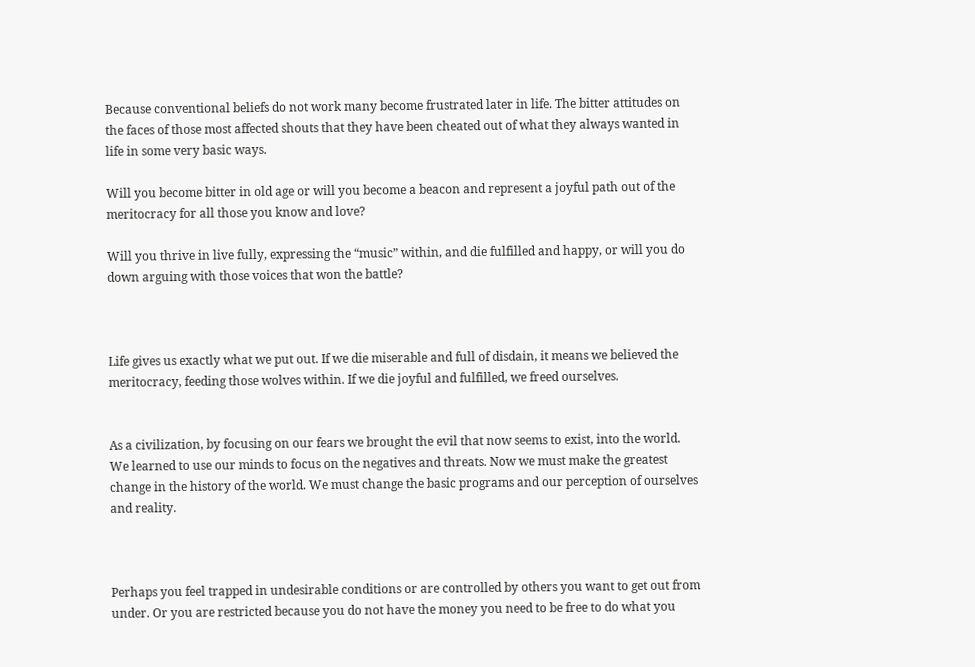Because conventional beliefs do not work many become frustrated later in life. The bitter attitudes on the faces of those most affected shouts that they have been cheated out of what they always wanted in life in some very basic ways.

Will you become bitter in old age or will you become a beacon and represent a joyful path out of the meritocracy for all those you know and love?

Will you thrive in live fully, expressing the “music” within, and die fulfilled and happy, or will you do down arguing with those voices that won the battle?



Life gives us exactly what we put out. If we die miserable and full of disdain, it means we believed the meritocracy, feeding those wolves within. If we die joyful and fulfilled, we freed ourselves.


As a civilization, by focusing on our fears we brought the evil that now seems to exist, into the world.  We learned to use our minds to focus on the negatives and threats. Now we must make the greatest change in the history of the world. We must change the basic programs and our perception of ourselves and reality.



Perhaps you feel trapped in undesirable conditions or are controlled by others you want to get out from under. Or you are restricted because you do not have the money you need to be free to do what you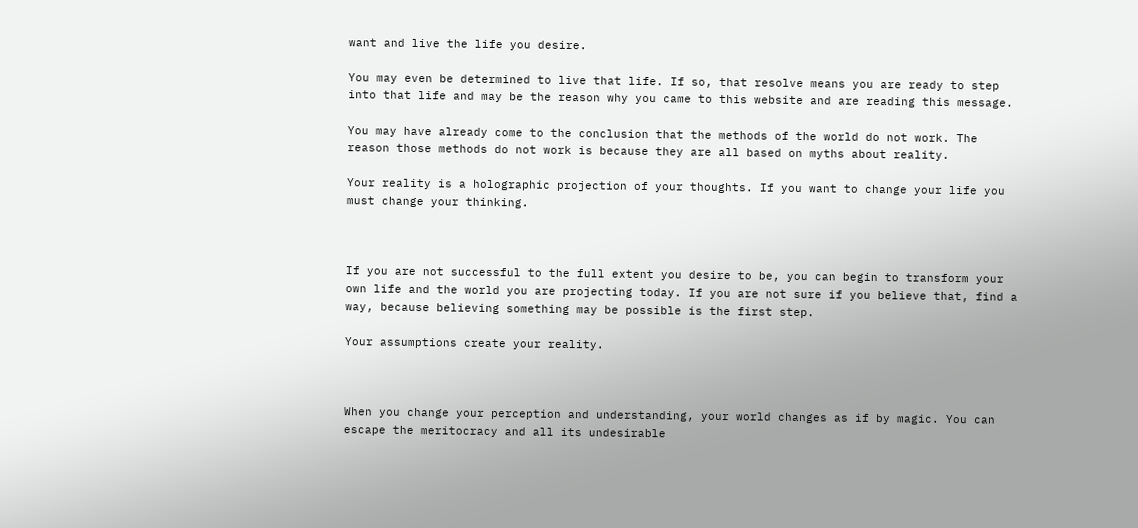want and live the life you desire.

You may even be determined to live that life. If so, that resolve means you are ready to step into that life and may be the reason why you came to this website and are reading this message.

You may have already come to the conclusion that the methods of the world do not work. The reason those methods do not work is because they are all based on myths about reality.

Your reality is a holographic projection of your thoughts. If you want to change your life you must change your thinking.



If you are not successful to the full extent you desire to be, you can begin to transform your own life and the world you are projecting today. If you are not sure if you believe that, find a way, because believing something may be possible is the first step.

Your assumptions create your reality.



When you change your perception and understanding, your world changes as if by magic. You can escape the meritocracy and all its undesirable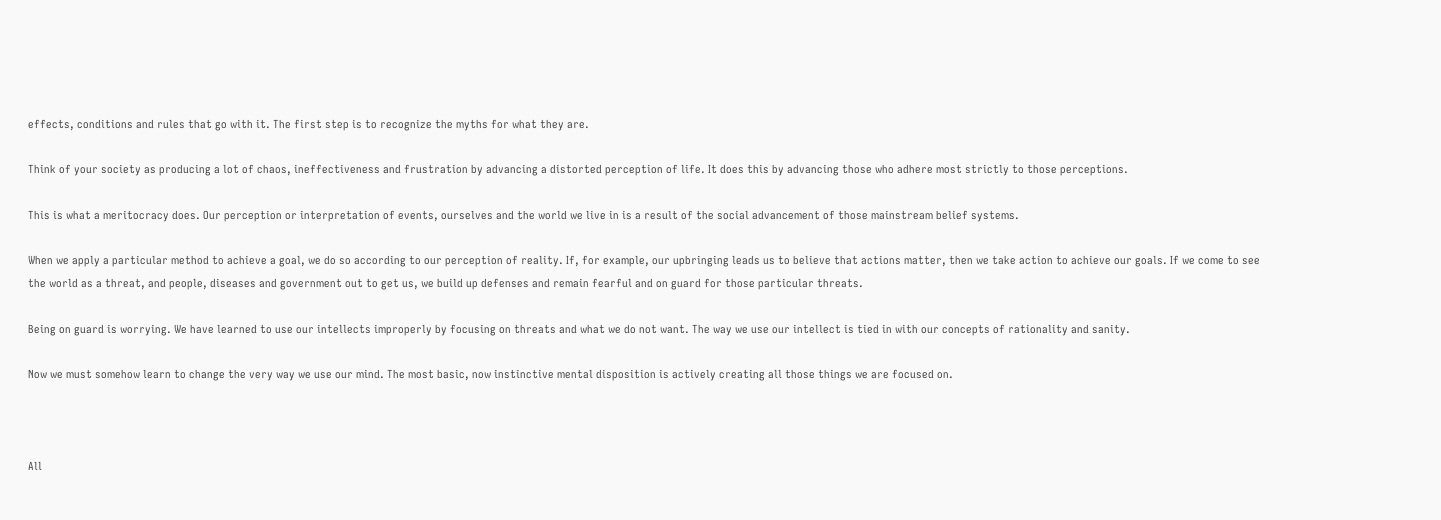effects, conditions and rules that go with it. The first step is to recognize the myths for what they are.

Think of your society as producing a lot of chaos, ineffectiveness and frustration by advancing a distorted perception of life. It does this by advancing those who adhere most strictly to those perceptions.

This is what a meritocracy does. Our perception or interpretation of events, ourselves and the world we live in is a result of the social advancement of those mainstream belief systems.

When we apply a particular method to achieve a goal, we do so according to our perception of reality. If, for example, our upbringing leads us to believe that actions matter, then we take action to achieve our goals. If we come to see the world as a threat, and people, diseases and government out to get us, we build up defenses and remain fearful and on guard for those particular threats.

Being on guard is worrying. We have learned to use our intellects improperly by focusing on threats and what we do not want. The way we use our intellect is tied in with our concepts of rationality and sanity.

Now we must somehow learn to change the very way we use our mind. The most basic, now instinctive mental disposition is actively creating all those things we are focused on.



All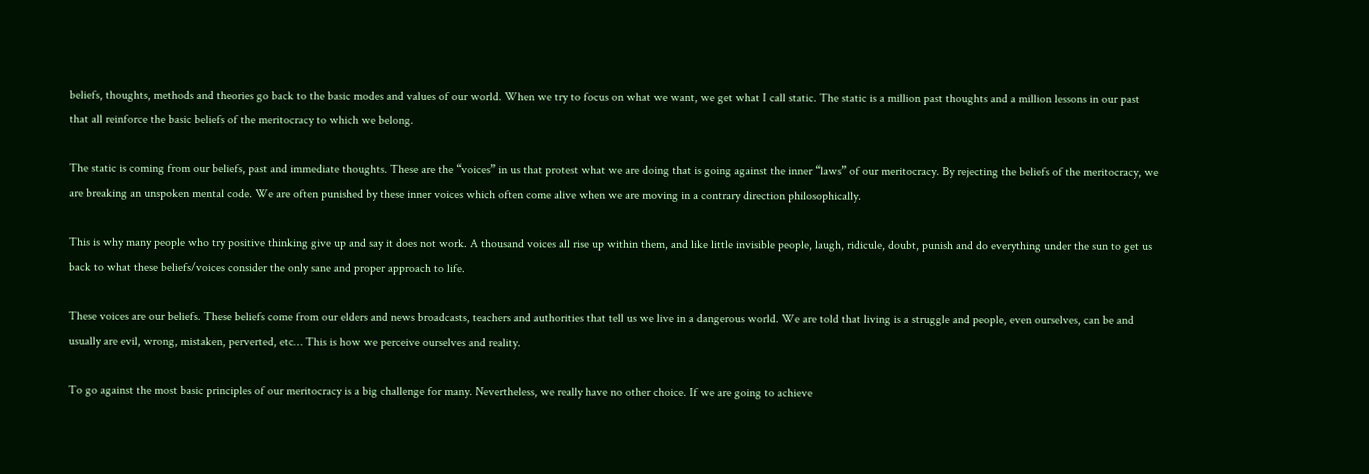beliefs, thoughts, methods and theories go back to the basic modes and values of our world. When we try to focus on what we want, we get what I call static. The static is a million past thoughts and a million lessons in our past that all reinforce the basic beliefs of the meritocracy to which we belong.

The static is coming from our beliefs, past and immediate thoughts. These are the “voices” in us that protest what we are doing that is going against the inner “laws” of our meritocracy. By rejecting the beliefs of the meritocracy, we are breaking an unspoken mental code. We are often punished by these inner voices which often come alive when we are moving in a contrary direction philosophically.

This is why many people who try positive thinking give up and say it does not work. A thousand voices all rise up within them, and like little invisible people, laugh, ridicule, doubt, punish and do everything under the sun to get us back to what these beliefs/voices consider the only sane and proper approach to life.

These voices are our beliefs. These beliefs come from our elders and news broadcasts, teachers and authorities that tell us we live in a dangerous world. We are told that living is a struggle and people, even ourselves, can be and usually are evil, wrong, mistaken, perverted, etc… This is how we perceive ourselves and reality.

To go against the most basic principles of our meritocracy is a big challenge for many. Nevertheless, we really have no other choice. If we are going to achieve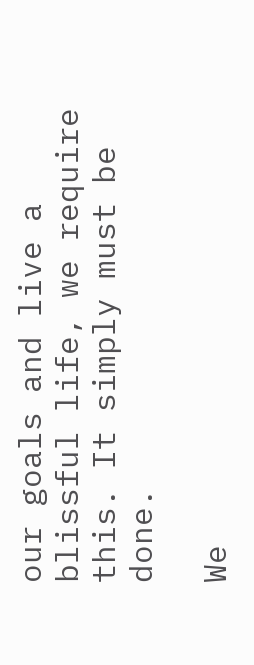our goals and live a blissful life, we require this. It simply must be done.

We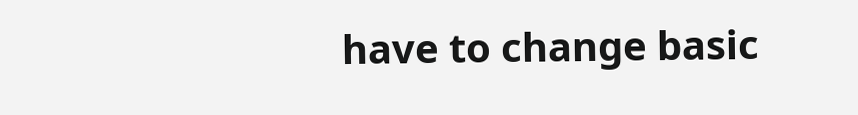have to change basic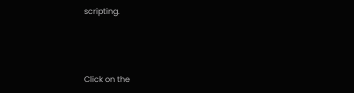scripting.




Click on the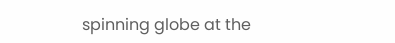spinning globe at the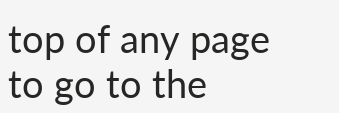top of any page to go to the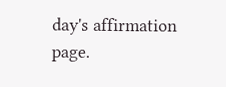day's affirmation page.